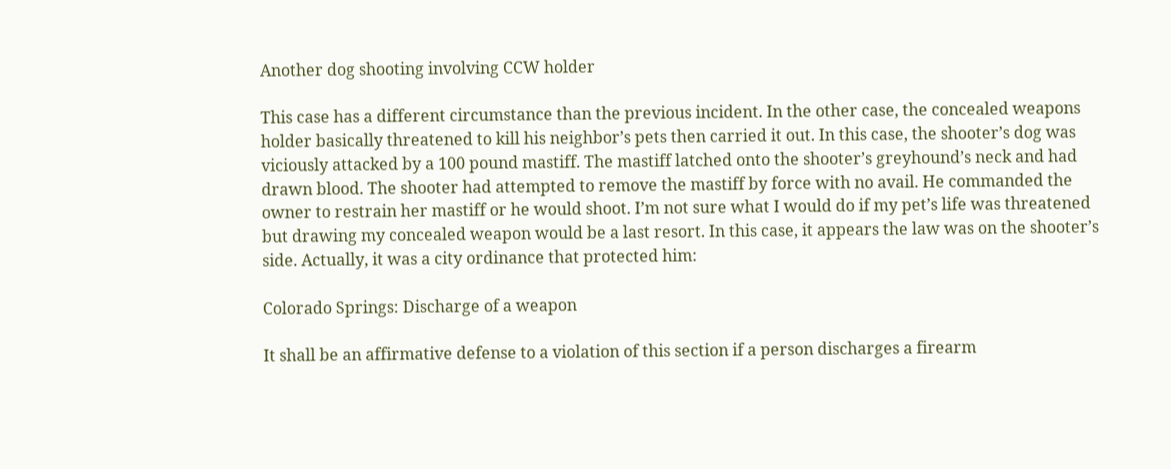Another dog shooting involving CCW holder

This case has a different circumstance than the previous incident. In the other case, the concealed weapons holder basically threatened to kill his neighbor’s pets then carried it out. In this case, the shooter’s dog was viciously attacked by a 100 pound mastiff. The mastiff latched onto the shooter’s greyhound’s neck and had drawn blood. The shooter had attempted to remove the mastiff by force with no avail. He commanded the owner to restrain her mastiff or he would shoot. I’m not sure what I would do if my pet’s life was threatened but drawing my concealed weapon would be a last resort. In this case, it appears the law was on the shooter’s side. Actually, it was a city ordinance that protected him:

Colorado Springs: Discharge of a weapon

It shall be an affirmative defense to a violation of this section if a person discharges a firearm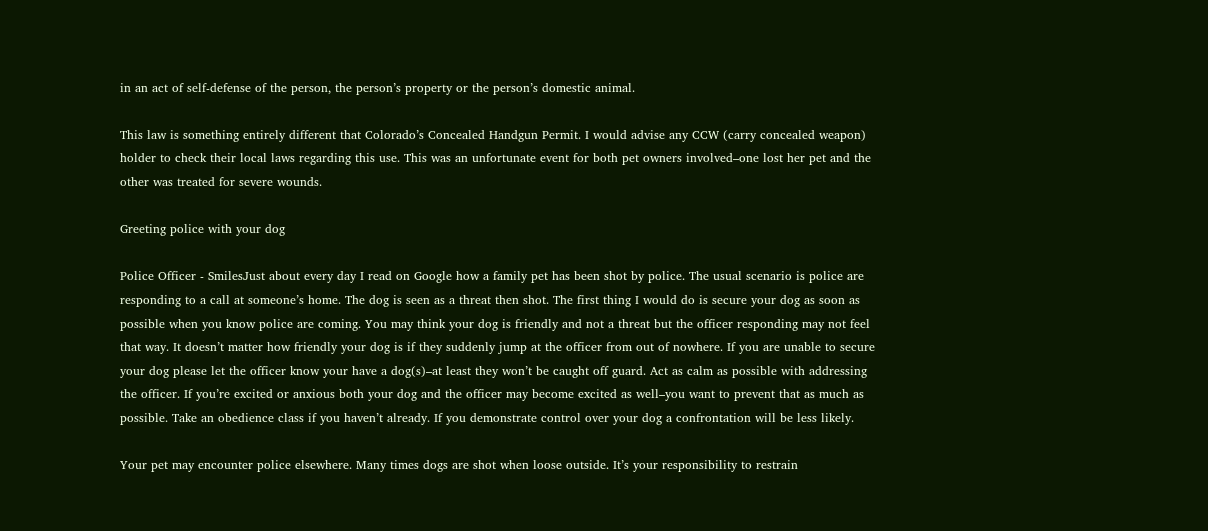in an act of self-defense of the person, the person’s property or the person’s domestic animal.

This law is something entirely different that Colorado’s Concealed Handgun Permit. I would advise any CCW (carry concealed weapon) holder to check their local laws regarding this use. This was an unfortunate event for both pet owners involved–one lost her pet and the other was treated for severe wounds.

Greeting police with your dog

Police Officer - SmilesJust about every day I read on Google how a family pet has been shot by police. The usual scenario is police are responding to a call at someone’s home. The dog is seen as a threat then shot. The first thing I would do is secure your dog as soon as possible when you know police are coming. You may think your dog is friendly and not a threat but the officer responding may not feel that way. It doesn’t matter how friendly your dog is if they suddenly jump at the officer from out of nowhere. If you are unable to secure your dog please let the officer know your have a dog(s)–at least they won’t be caught off guard. Act as calm as possible with addressing the officer. If you’re excited or anxious both your dog and the officer may become excited as well–you want to prevent that as much as possible. Take an obedience class if you haven’t already. If you demonstrate control over your dog a confrontation will be less likely.

Your pet may encounter police elsewhere. Many times dogs are shot when loose outside. It’s your responsibility to restrain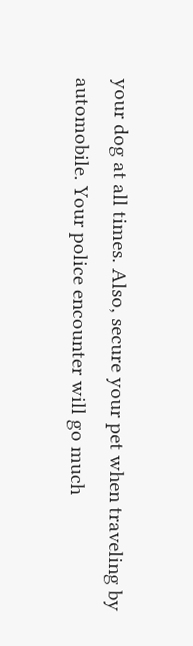your dog at all times. Also, secure your pet when traveling by automobile. Your police encounter will go much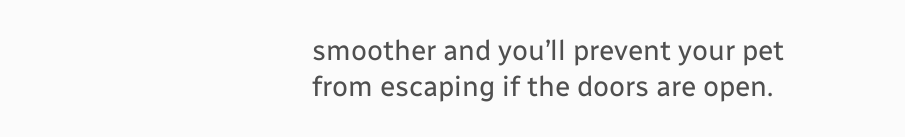smoother and you’ll prevent your pet from escaping if the doors are open.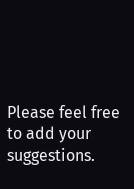Please feel free to add your suggestions.